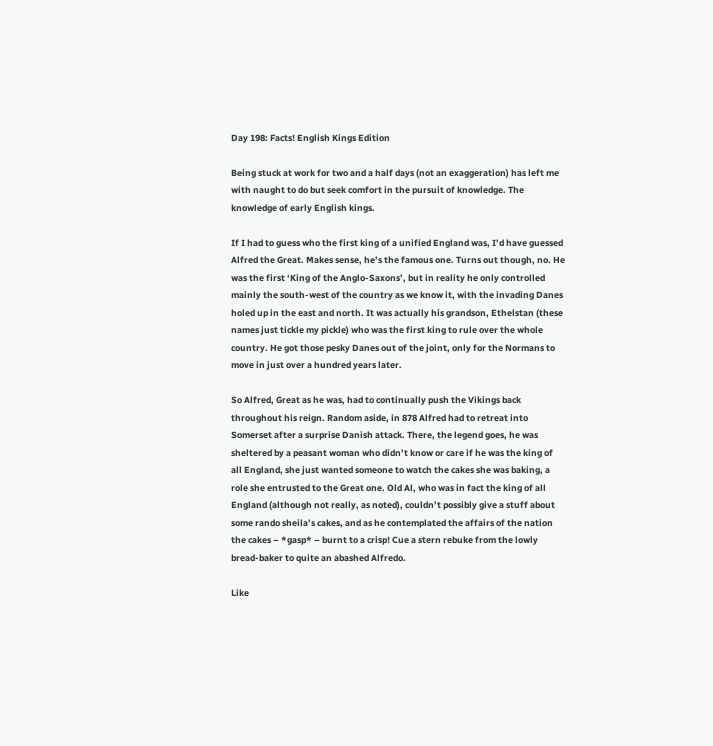Day 198: Facts! English Kings Edition

Being stuck at work for two and a half days (not an exaggeration) has left me with naught to do but seek comfort in the pursuit of knowledge. The knowledge of early English kings.

If I had to guess who the first king of a unified England was, I’d have guessed Alfred the Great. Makes sense, he’s the famous one. Turns out though, no. He was the first ‘King of the Anglo-Saxons’, but in reality he only controlled mainly the south-west of the country as we know it, with the invading Danes holed up in the east and north. It was actually his grandson, Ethelstan (these names just tickle my pickle) who was the first king to rule over the whole country. He got those pesky Danes out of the joint, only for the Normans to move in just over a hundred years later.

So Alfred, Great as he was, had to continually push the Vikings back throughout his reign. Random aside, in 878 Alfred had to retreat into Somerset after a surprise Danish attack. There, the legend goes, he was sheltered by a peasant woman who didn’t know or care if he was the king of all England, she just wanted someone to watch the cakes she was baking, a role she entrusted to the Great one. Old Al, who was in fact the king of all England (although not really, as noted), couldn’t possibly give a stuff about some rando sheila’s cakes, and as he contemplated the affairs of the nation the cakes – *gasp* – burnt to a crisp! Cue a stern rebuke from the lowly bread-baker to quite an abashed Alfredo.

Like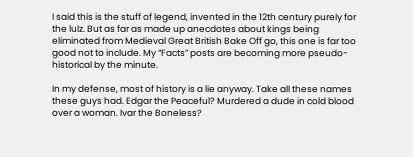I said this is the stuff of legend, invented in the 12th century purely for the lulz. But as far as made up anecdotes about kings being eliminated from Medieval Great British Bake Off go, this one is far too good not to include. My “Facts” posts are becoming more pseudo-historical by the minute.

In my defense, most of history is a lie anyway. Take all these names these guys had. Edgar the Peaceful? Murdered a dude in cold blood over a woman. Ivar the Boneless?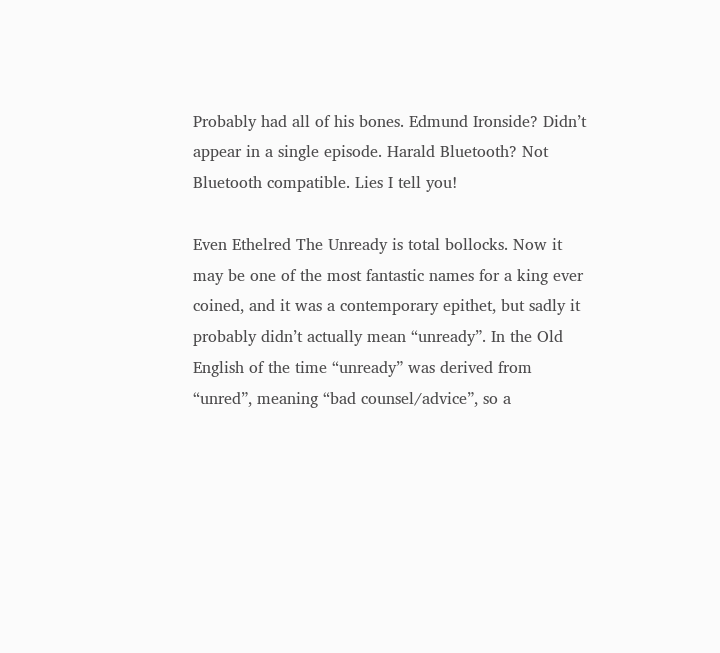Probably had all of his bones. Edmund Ironside? Didn’t appear in a single episode. Harald Bluetooth? Not Bluetooth compatible. Lies I tell you!

Even Ethelred The Unready is total bollocks. Now it may be one of the most fantastic names for a king ever coined, and it was a contemporary epithet, but sadly it probably didn’t actually mean “unready”. In the Old English of the time “unready” was derived from “unred”, meaning “bad counsel/advice”, so a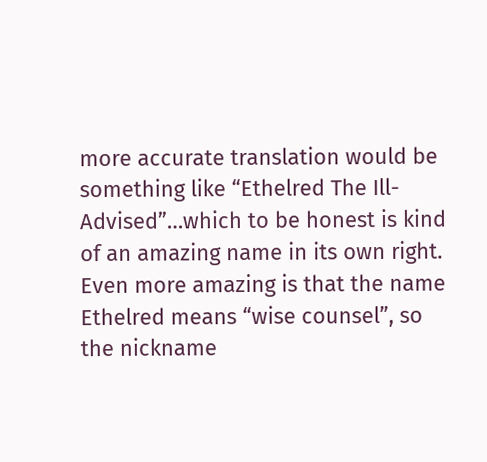more accurate translation would be something like “Ethelred The Ill-Advised”…which to be honest is kind of an amazing name in its own right. Even more amazing is that the name Ethelred means “wise counsel”, so the nickname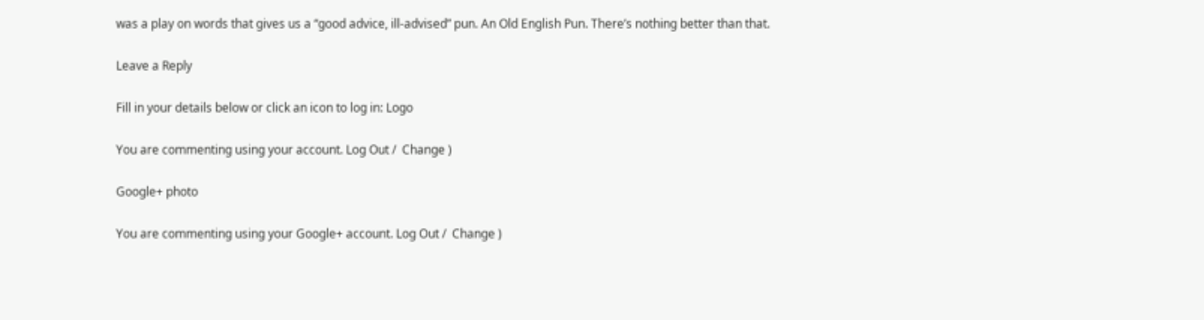was a play on words that gives us a “good advice, ill-advised” pun. An Old English Pun. There’s nothing better than that.

Leave a Reply

Fill in your details below or click an icon to log in: Logo

You are commenting using your account. Log Out /  Change )

Google+ photo

You are commenting using your Google+ account. Log Out /  Change )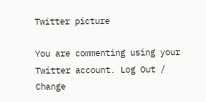Twitter picture

You are commenting using your Twitter account. Log Out /  Change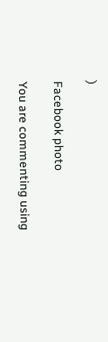)

Facebook photo

You are commenting using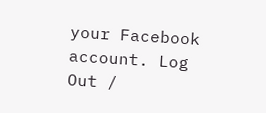your Facebook account. Log Out /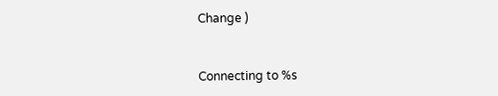Change )


Connecting to %s